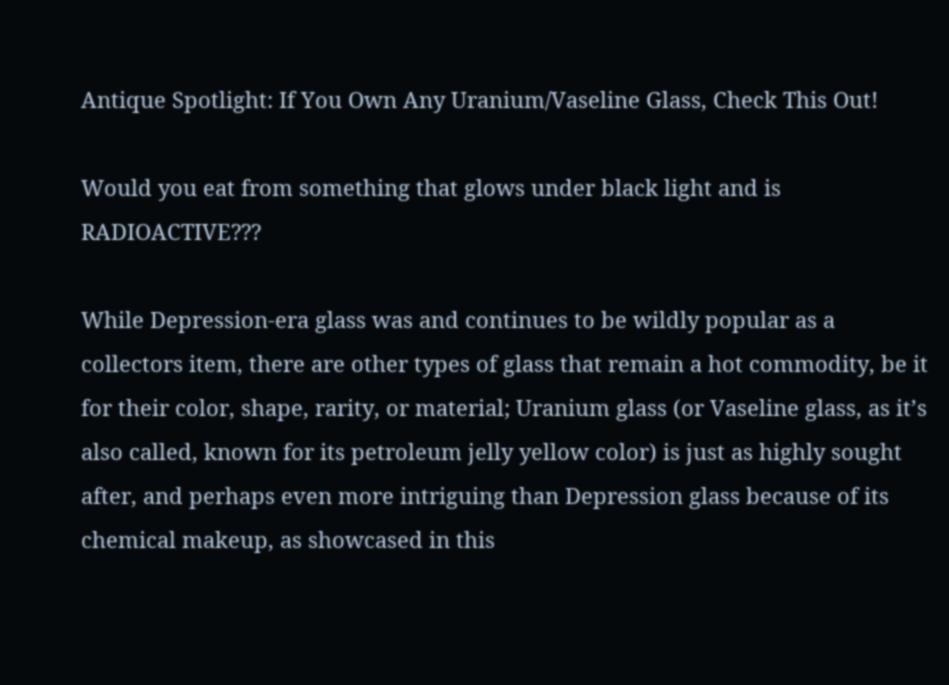Antique Spotlight: If You Own Any Uranium/Vaseline Glass, Check This Out!

Would you eat from something that glows under black light and is RADIOACTIVE???

While Depression-era glass was and continues to be wildly popular as a collectors item, there are other types of glass that remain a hot commodity, be it for their color, shape, rarity, or material; Uranium glass (or Vaseline glass, as it’s also called, known for its petroleum jelly yellow color) is just as highly sought after, and perhaps even more intriguing than Depression glass because of its chemical makeup, as showcased in this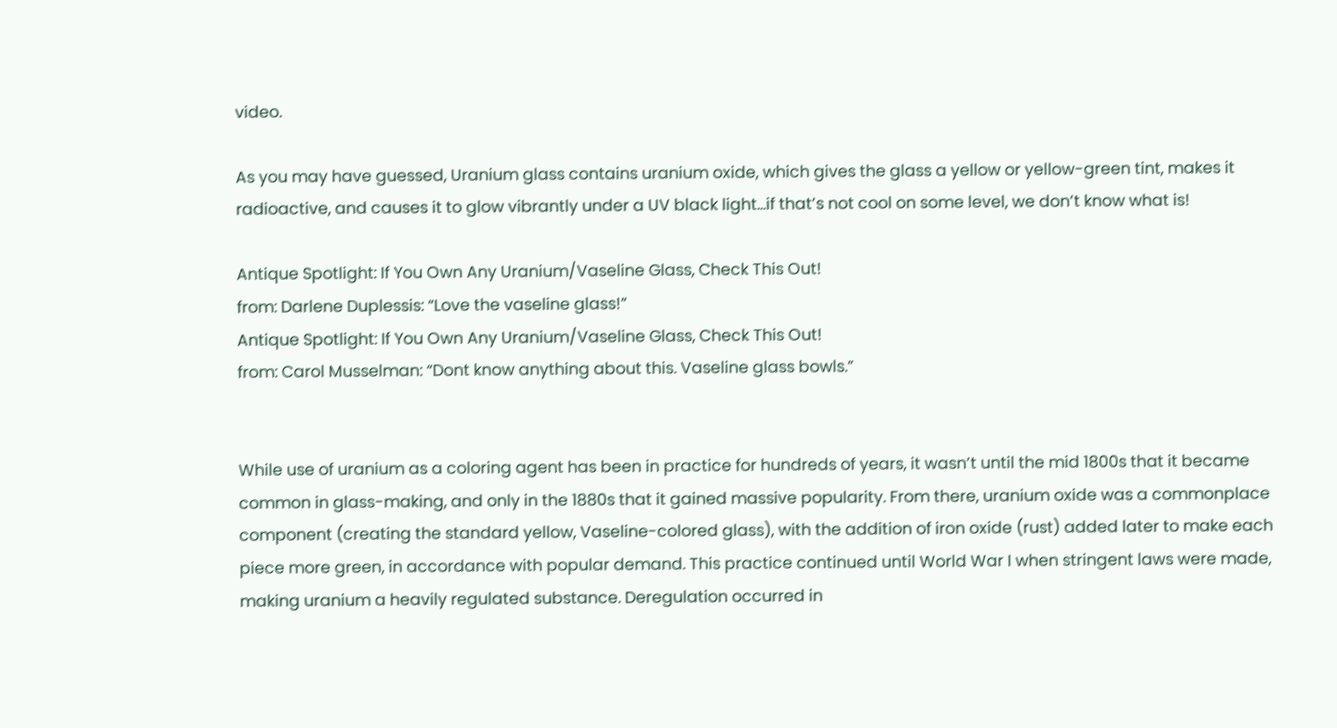video.

As you may have guessed, Uranium glass contains uranium oxide, which gives the glass a yellow or yellow-green tint, makes it radioactive, and causes it to glow vibrantly under a UV black light…if that’s not cool on some level, we don’t know what is!

Antique Spotlight: If You Own Any Uranium/Vaseline Glass, Check This Out!
from: Darlene Duplessis: “Love the vaseline glass!”
Antique Spotlight: If You Own Any Uranium/Vaseline Glass, Check This Out!
from: Carol Musselman: “Dont know anything about this. Vaseline glass bowls.”


While use of uranium as a coloring agent has been in practice for hundreds of years, it wasn’t until the mid 1800s that it became common in glass-making, and only in the 1880s that it gained massive popularity. From there, uranium oxide was a commonplace component (creating the standard yellow, Vaseline-colored glass), with the addition of iron oxide (rust) added later to make each piece more green, in accordance with popular demand. This practice continued until World War I when stringent laws were made, making uranium a heavily regulated substance. Deregulation occurred in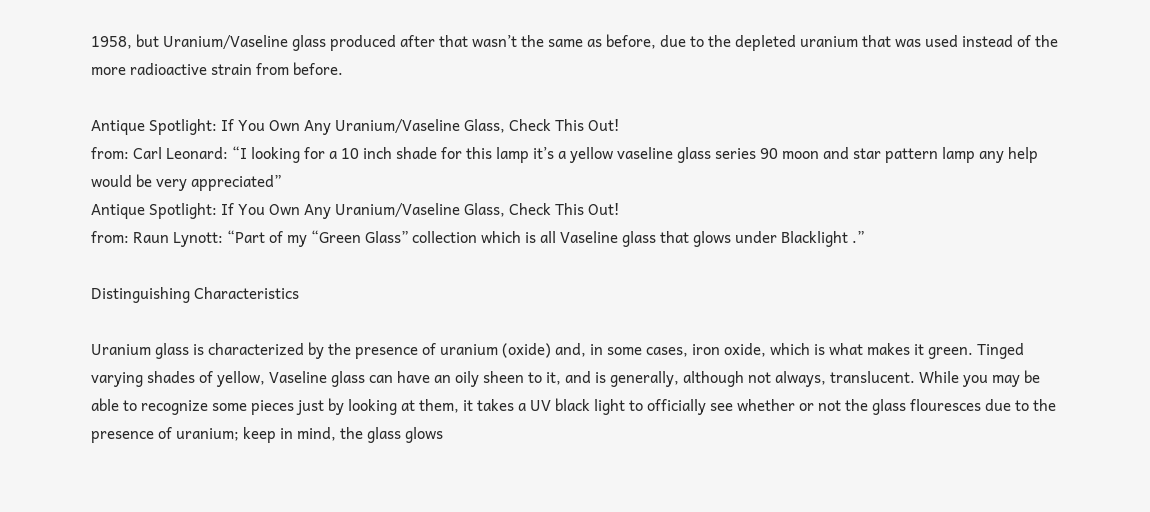1958, but Uranium/Vaseline glass produced after that wasn’t the same as before, due to the depleted uranium that was used instead of the more radioactive strain from before.

Antique Spotlight: If You Own Any Uranium/Vaseline Glass, Check This Out!
from: Carl Leonard: “I looking for a 10 inch shade for this lamp it’s a yellow vaseline glass series 90 moon and star pattern lamp any help would be very appreciated”
Antique Spotlight: If You Own Any Uranium/Vaseline Glass, Check This Out!
from: Raun Lynott: “Part of my “Green Glass” collection which is all Vaseline glass that glows under Blacklight .”

Distinguishing Characteristics

Uranium glass is characterized by the presence of uranium (oxide) and, in some cases, iron oxide, which is what makes it green. Tinged varying shades of yellow, Vaseline glass can have an oily sheen to it, and is generally, although not always, translucent. While you may be able to recognize some pieces just by looking at them, it takes a UV black light to officially see whether or not the glass flouresces due to the presence of uranium; keep in mind, the glass glows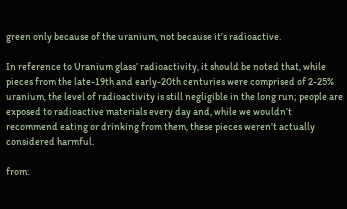green only because of the uranium, not because it’s radioactive.

In reference to Uranium glass’ radioactivity, it should be noted that, while pieces from the late-19th and early-20th centuries were comprised of 2-25% uranium, the level of radioactivity is still negligible in the long run; people are exposed to radioactive materials every day and, while we wouldn’t recommend eating or drinking from them, these pieces weren’t actually considered harmful.

from: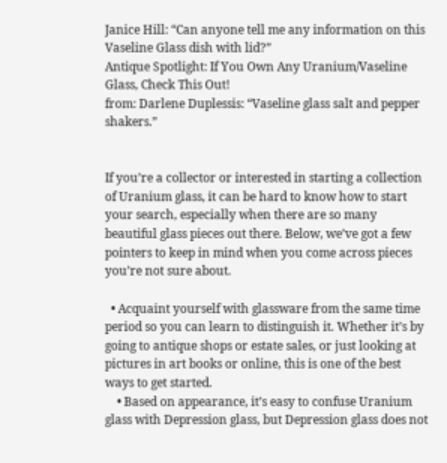Janice Hill: “Can anyone tell me any information on this Vaseline Glass dish with lid?”
Antique Spotlight: If You Own Any Uranium/Vaseline Glass, Check This Out!
from: Darlene Duplessis: “Vaseline glass salt and pepper shakers.”


If you’re a collector or interested in starting a collection of Uranium glass, it can be hard to know how to start your search, especially when there are so many beautiful glass pieces out there. Below, we’ve got a few pointers to keep in mind when you come across pieces you’re not sure about.

  • Acquaint yourself with glassware from the same time period so you can learn to distinguish it. Whether it’s by going to antique shops or estate sales, or just looking at pictures in art books or online, this is one of the best ways to get started.
    • Based on appearance, it’s easy to confuse Uranium glass with Depression glass, but Depression glass does not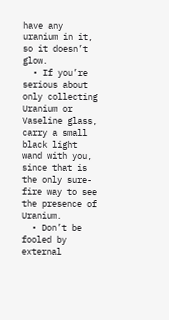have any uranium in it, so it doesn’t glow.
  • If you’re serious about only collecting Uranium or Vaseline glass, carry a small black light wand with you, since that is the only sure-fire way to see the presence of Uranium.
  • Don’t be fooled by external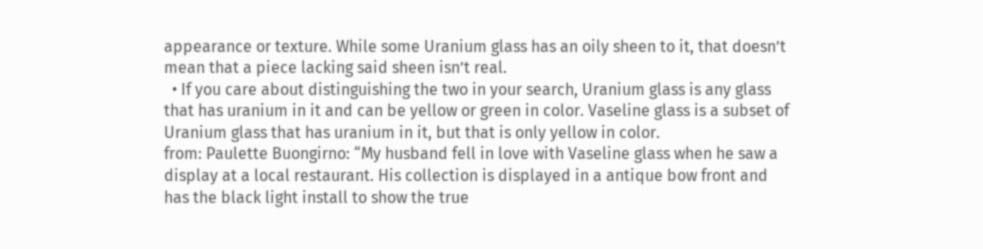appearance or texture. While some Uranium glass has an oily sheen to it, that doesn’t mean that a piece lacking said sheen isn’t real.
  • If you care about distinguishing the two in your search, Uranium glass is any glass that has uranium in it and can be yellow or green in color. Vaseline glass is a subset of Uranium glass that has uranium in it, but that is only yellow in color.
from: Paulette Buongirno: “My husband fell in love with Vaseline glass when he saw a display at a local restaurant. His collection is displayed in a antique bow front and has the black light install to show the true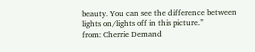beauty. You can see the difference between lights on/lights off in this picture.”
from: Cherrie Demand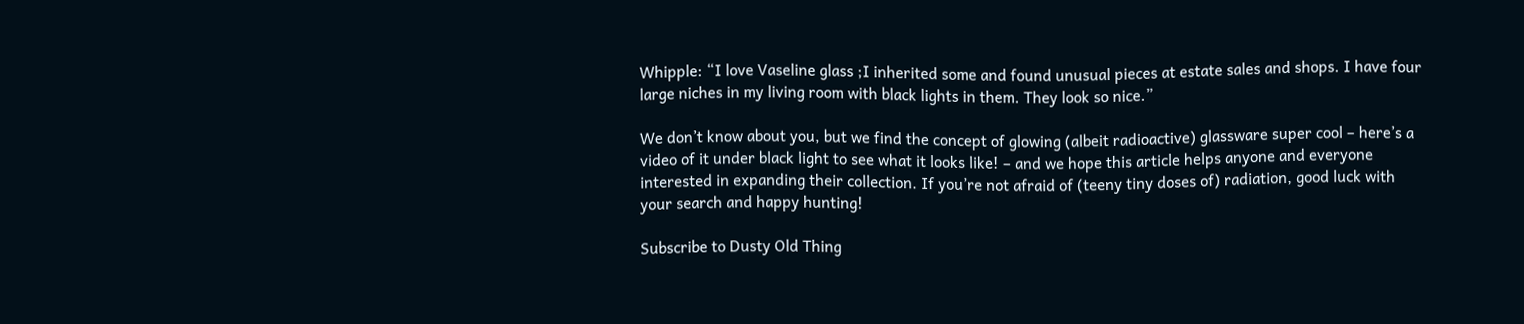Whipple: “I love Vaseline glass ;I inherited some and found unusual pieces at estate sales and shops. I have four large niches in my living room with black lights in them. They look so nice.”

We don’t know about you, but we find the concept of glowing (albeit radioactive) glassware super cool – here’s a video of it under black light to see what it looks like! – and we hope this article helps anyone and everyone interested in expanding their collection. If you’re not afraid of (teeny tiny doses of) radiation, good luck with your search and happy hunting!

Subscribe to Dusty Old Thing